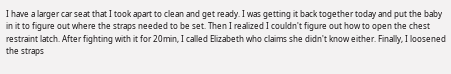I have a larger car seat that I took apart to clean and get ready. I was getting it back together today and put the baby in it to figure out where the straps needed to be set. Then I realized I couldn't figure out how to open the chest restraint latch. After fighting with it for 20min, I called Elizabeth who claims she didn't know either. Finally, I loosened the straps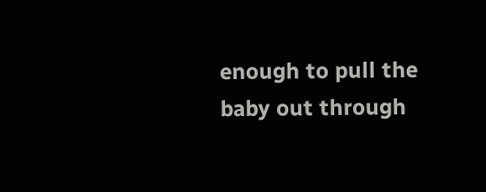enough to pull the baby out through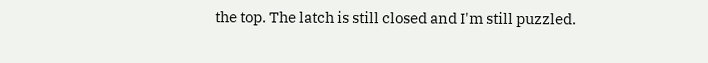the top. The latch is still closed and I'm still puzzled.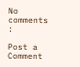No comments :

Post a Comment